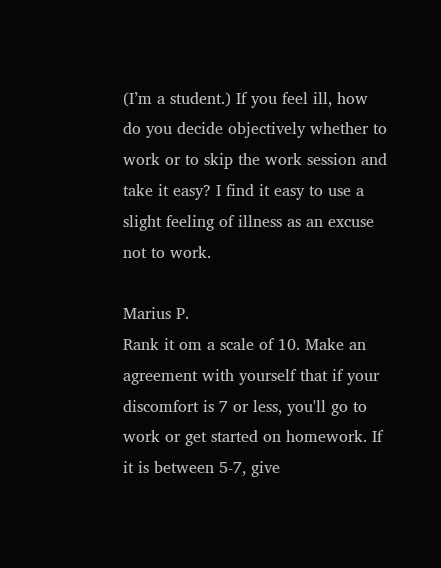(I’m a student.) If you feel ill, how do you decide objectively whether to work or to skip the work session and take it easy? I find it easy to use a slight feeling of illness as an excuse not to work.

Marius P.
Rank it om a scale of 10. Make an agreement with yourself that if your discomfort is 7 or less, you'll go to work or get started on homework. If it is between 5-7, give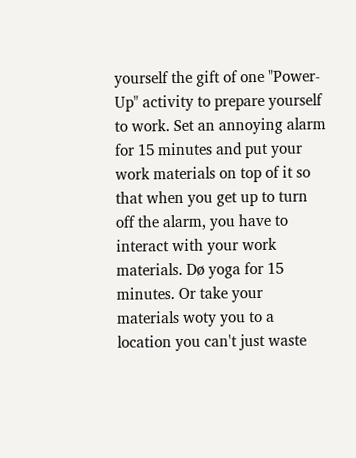yourself the gift of one "Power-Up" activity to prepare yourself to work. Set an annoying alarm for 15 minutes and put your work materials on top of it so that when you get up to turn off the alarm, you have to interact with your work materials. Dø yoga for 15 minutes. Or take your materials woty you to a location you can't just waste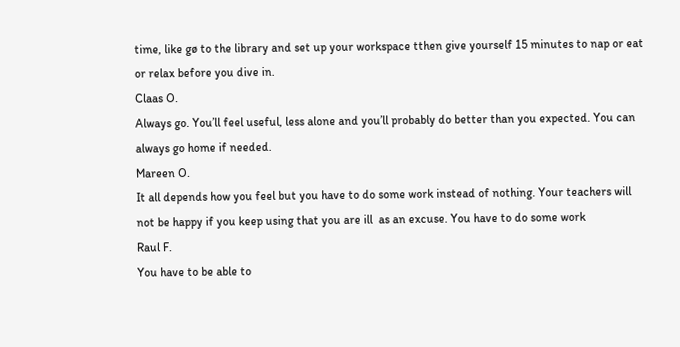time, like gø to the library and set up your workspace tthen give yourself 15 minutes to nap or eat or relax before you dive in.
Claas O.
Always go. You’ll feel useful, less alone and you’ll probably do better than you expected. You can always go home if needed.
Mareen O.
It all depends how you feel but you have to do some work instead of nothing. Your teachers will not be happy if you keep using that you are ill  as an excuse. You have to do some work
Raul F.
You have to be able to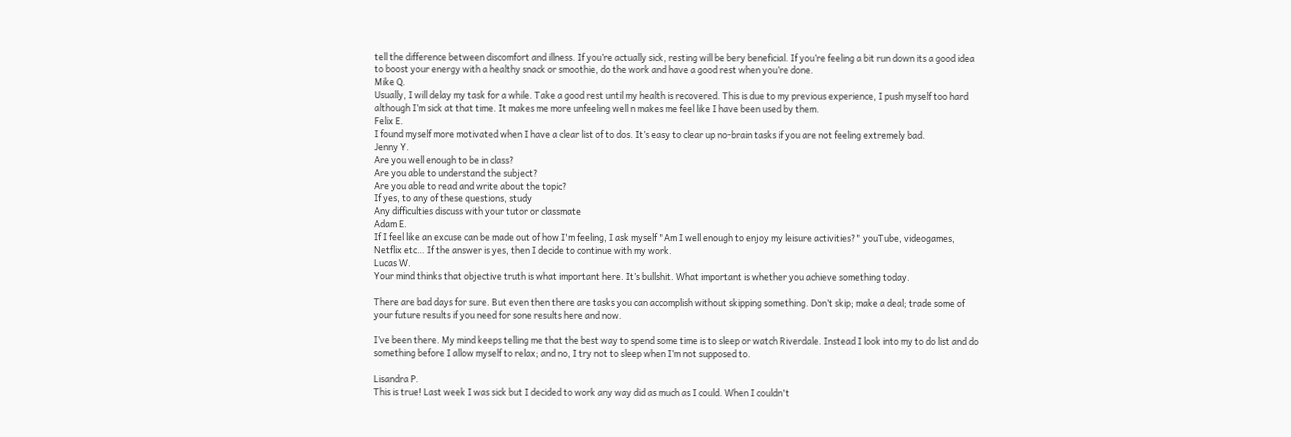tell the difference between discomfort and illness. If you’re actually sick, resting will be bery beneficial. If you’re feeling a bit run down its a good idea to boost your energy with a healthy snack or smoothie, do the work and have a good rest when you’re done.
Mike Q.
Usually, I will delay my task for a while. Take a good rest until my health is recovered. This is due to my previous experience, I push myself too hard although I’m sick at that time. It makes me more unfeeling well n makes me feel like I have been used by them.
Felix E.
I found myself more motivated when I have a clear list of to dos. It’s easy to clear up no-brain tasks if you are not feeling extremely bad.
Jenny Y.
Are you well enough to be in class?
Are you able to understand the subject?
Are you able to read and write about the topic?
If yes, to any of these questions, study
Any difficulties discuss with your tutor or classmate
Adam E.
If I feel like an excuse can be made out of how I'm feeling, I ask myself "Am I well enough to enjoy my leisure activities?" youTube, videogames, Netflix etc… If the answer is yes, then I decide to continue with my work.
Lucas W.
Your mind thinks that objective truth is what important here. It’s bullshit. What important is whether you achieve something today.

There are bad days for sure. But even then there are tasks you can accomplish without skipping something. Don’t skip; make a deal; trade some of your future results if you need for sone results here and now.

I’ve been there. My mind keeps telling me that the best way to spend some time is to sleep or watch Riverdale. Instead I look into my to do list and do something before I allow myself to relax; and no, I try not to sleep when I’m not supposed to.

Lisandra P.
This is true! Last week I was sick but I decided to work any way did as much as I could. When I couldn't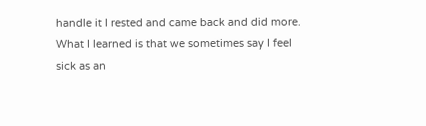handle it I rested and came back and did more. What I learned is that we sometimes say I feel sick as an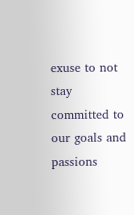exuse to not stay committed to our goals and passions